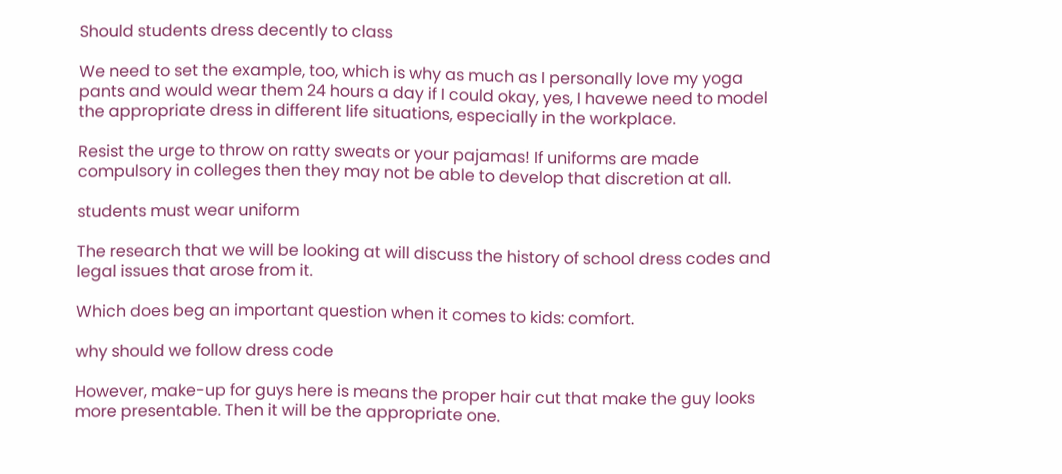Should students dress decently to class

We need to set the example, too, which is why as much as I personally love my yoga pants and would wear them 24 hours a day if I could okay, yes, I havewe need to model the appropriate dress in different life situations, especially in the workplace.

Resist the urge to throw on ratty sweats or your pajamas! If uniforms are made compulsory in colleges then they may not be able to develop that discretion at all.

students must wear uniform

The research that we will be looking at will discuss the history of school dress codes and legal issues that arose from it.

Which does beg an important question when it comes to kids: comfort.

why should we follow dress code

However, make-up for guys here is means the proper hair cut that make the guy looks more presentable. Then it will be the appropriate one.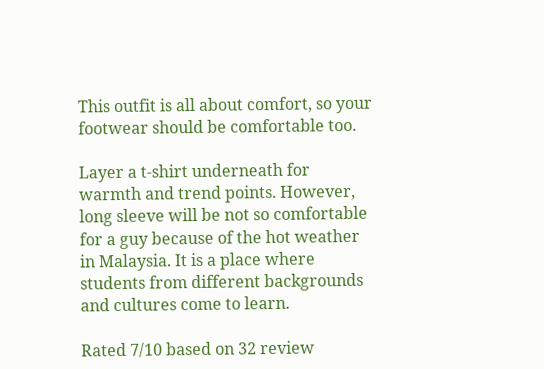This outfit is all about comfort, so your footwear should be comfortable too.

Layer a t-shirt underneath for warmth and trend points. However, long sleeve will be not so comfortable for a guy because of the hot weather in Malaysia. It is a place where students from different backgrounds and cultures come to learn.

Rated 7/10 based on 32 review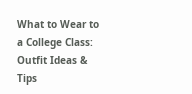What to Wear to a College Class: Outfit Ideas & Tips